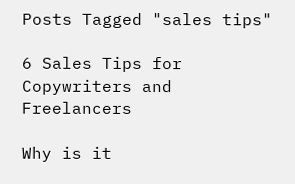Posts Tagged "sales tips"

6 Sales Tips for Copywriters and Freelancers

Why is it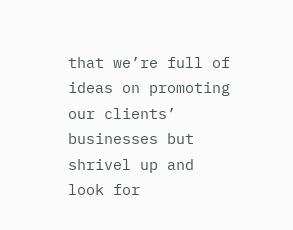that we’re full of ideas on promoting our clients’ businesses but shrivel up and look for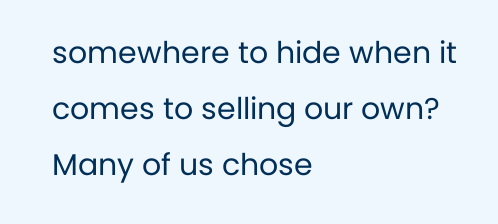somewhere to hide when it comes to selling our own? Many of us chose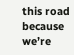this road because we’re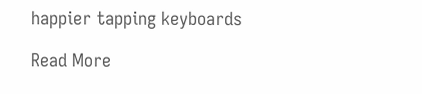happier tapping keyboards

Read More